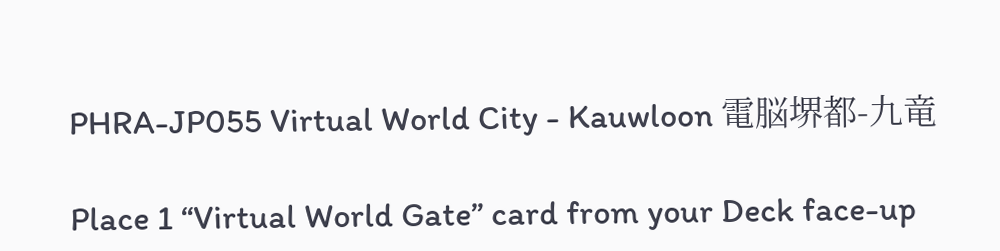PHRA-JP055 Virtual World City - Kauwloon 電脳堺都-九竜

Place 1 “Virtual World Gate” card from your Deck face-up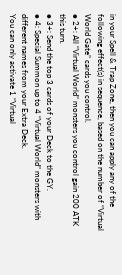in your Spell & Trap Zone, then you can apply any of the following effect(s) in sequence, based on the number of “Virtual World Gate” cards you control.
● 2+: All “Virtual World” monsters you control gain 200 ATK this turn.
● 3+: Send the top 3 cards of your Deck to the GY.
● 4: Special Summon up to 4 “Virtual World” monsters with different names from your Extra Deck.
You can only activate 1 “Virtual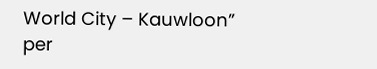World City – Kauwloon” per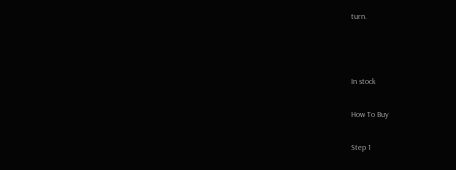turn.



In stock

How To Buy

Step 1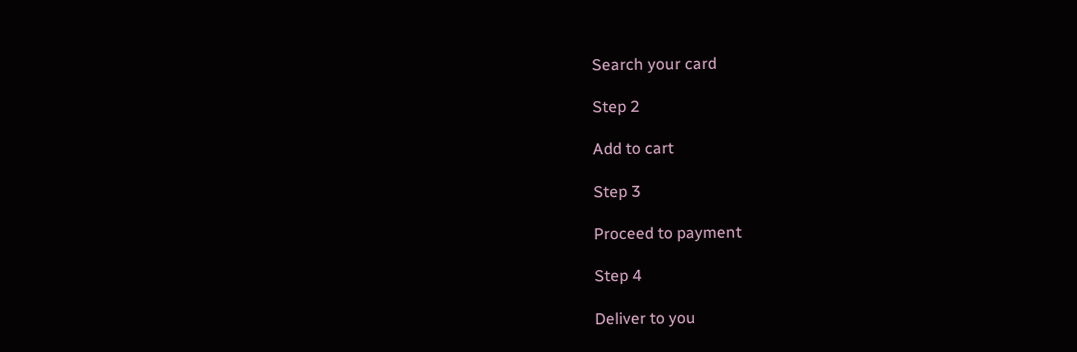Search your card

Step 2

Add to cart

Step 3

Proceed to payment

Step 4

Deliver to you